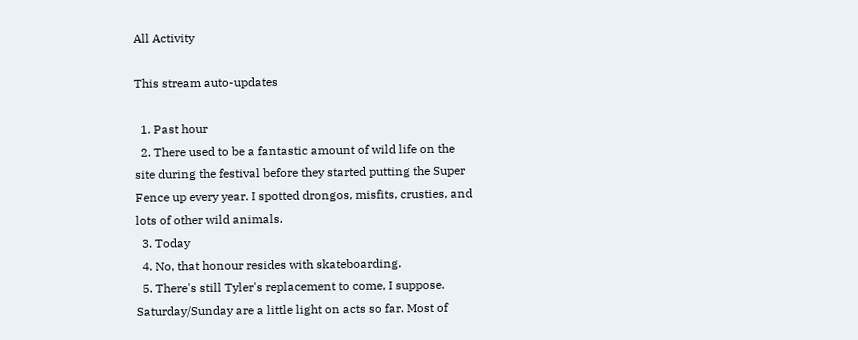All Activity

This stream auto-updates

  1. Past hour
  2. There used to be a fantastic amount of wild life on the site during the festival before they started putting the Super Fence up every year. I spotted drongos, misfits, crusties, and lots of other wild animals.
  3. Today
  4. No, that honour resides with skateboarding.
  5. There's still Tyler's replacement to come, I suppose. Saturday/Sunday are a little light on acts so far. Most of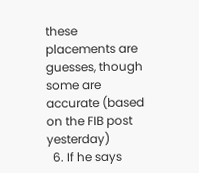these placements are guesses, though some are accurate (based on the FIB post yesterday)
  6. If he says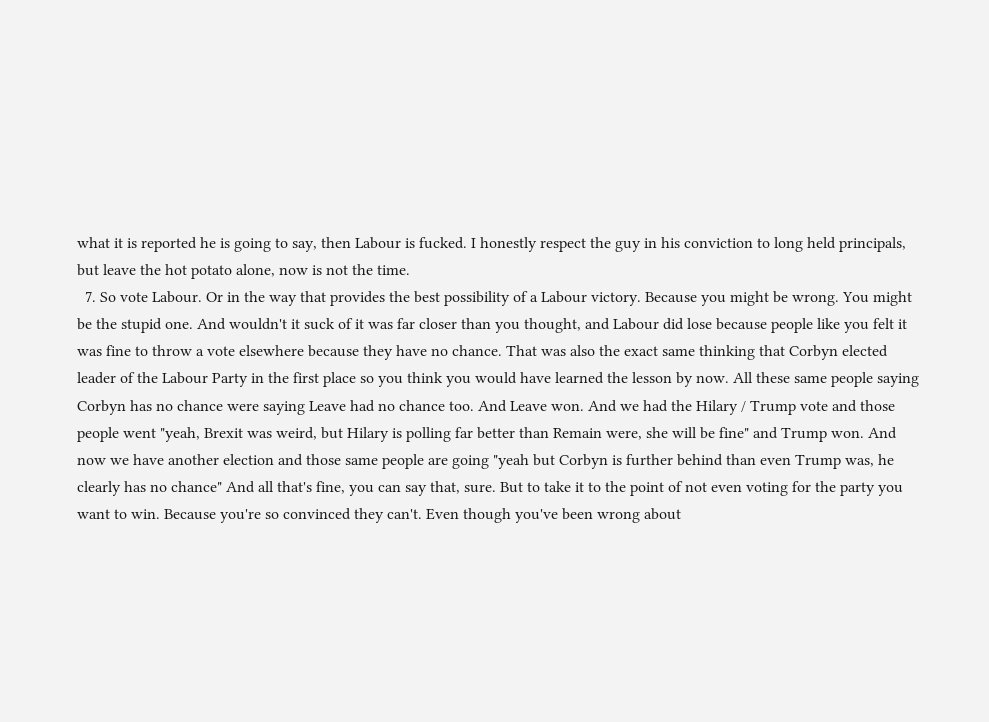what it is reported he is going to say, then Labour is fucked. I honestly respect the guy in his conviction to long held principals, but leave the hot potato alone, now is not the time.
  7. So vote Labour. Or in the way that provides the best possibility of a Labour victory. Because you might be wrong. You might be the stupid one. And wouldn't it suck of it was far closer than you thought, and Labour did lose because people like you felt it was fine to throw a vote elsewhere because they have no chance. That was also the exact same thinking that Corbyn elected leader of the Labour Party in the first place so you think you would have learned the lesson by now. All these same people saying Corbyn has no chance were saying Leave had no chance too. And Leave won. And we had the Hilary / Trump vote and those people went "yeah, Brexit was weird, but Hilary is polling far better than Remain were, she will be fine" and Trump won. And now we have another election and those same people are going "yeah but Corbyn is further behind than even Trump was, he clearly has no chance" And all that's fine, you can say that, sure. But to take it to the point of not even voting for the party you want to win. Because you're so convinced they can't. Even though you've been wrong about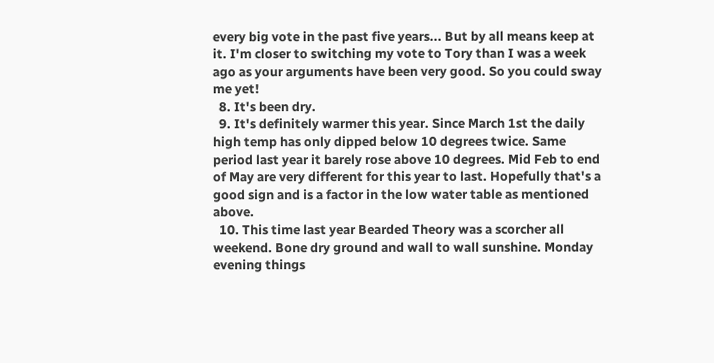every big vote in the past five years... But by all means keep at it. I'm closer to switching my vote to Tory than I was a week ago as your arguments have been very good. So you could sway me yet!
  8. It's been dry.
  9. It's definitely warmer this year. Since March 1st the daily high temp has only dipped below 10 degrees twice. Same period last year it barely rose above 10 degrees. Mid Feb to end of May are very different for this year to last. Hopefully that's a good sign and is a factor in the low water table as mentioned above.
  10. This time last year Bearded Theory was a scorcher all weekend. Bone dry ground and wall to wall sunshine. Monday evening things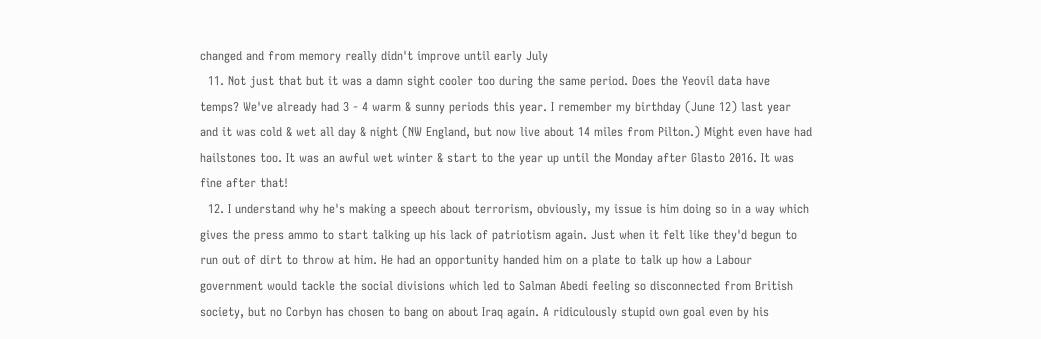changed and from memory really didn't improve until early July
  11. Not just that but it was a damn sight cooler too during the same period. Does the Yeovil data have temps? We've already had 3 - 4 warm & sunny periods this year. I remember my birthday (June 12) last year and it was cold & wet all day & night (NW England, but now live about 14 miles from Pilton.) Might even have had hailstones too. It was an awful wet winter & start to the year up until the Monday after Glasto 2016. It was fine after that!
  12. I understand why he's making a speech about terrorism, obviously, my issue is him doing so in a way which gives the press ammo to start talking up his lack of patriotism again. Just when it felt like they'd begun to run out of dirt to throw at him. He had an opportunity handed him on a plate to talk up how a Labour government would tackle the social divisions which led to Salman Abedi feeling so disconnected from British society, but no Corbyn has chosen to bang on about Iraq again. A ridiculously stupid own goal even by his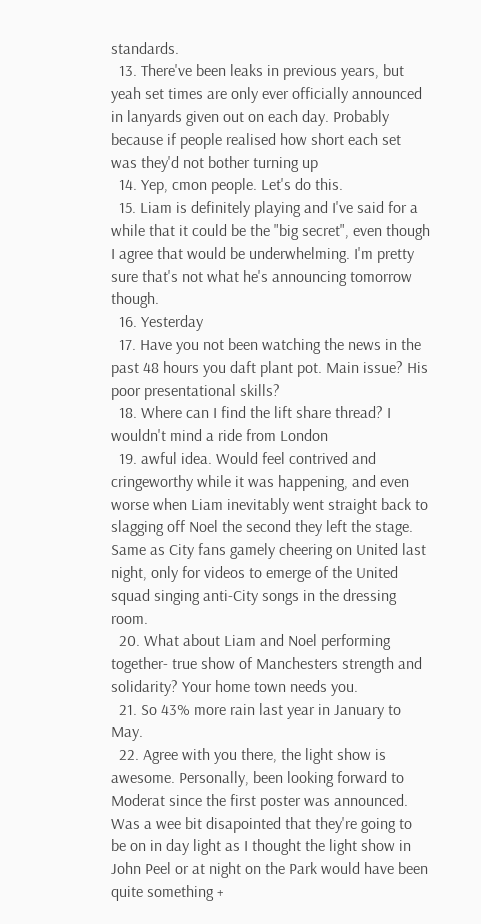standards.
  13. There've been leaks in previous years, but yeah set times are only ever officially announced in lanyards given out on each day. Probably because if people realised how short each set was they'd not bother turning up
  14. Yep, cmon people. Let's do this.
  15. Liam is definitely playing and I've said for a while that it could be the "big secret", even though I agree that would be underwhelming. I'm pretty sure that's not what he's announcing tomorrow though.
  16. Yesterday
  17. Have you not been watching the news in the past 48 hours you daft plant pot. Main issue? His poor presentational skills?
  18. Where can I find the lift share thread? I wouldn't mind a ride from London
  19. awful idea. Would feel contrived and cringeworthy while it was happening, and even worse when Liam inevitably went straight back to slagging off Noel the second they left the stage. Same as City fans gamely cheering on United last night, only for videos to emerge of the United squad singing anti-City songs in the dressing room.
  20. What about Liam and Noel performing together- true show of Manchesters strength and solidarity? Your home town needs you.
  21. So 43% more rain last year in January to May.
  22. Agree with you there, the light show is awesome. Personally, been looking forward to Moderat since the first poster was announced. Was a wee bit disapointed that they're going to be on in day light as I thought the light show in John Peel or at night on the Park would have been quite something +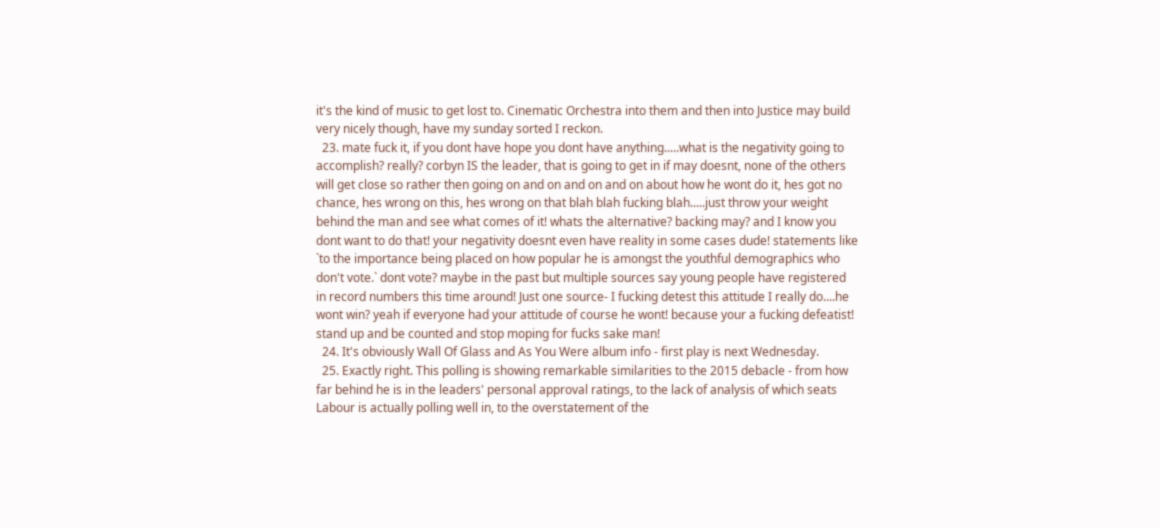it's the kind of music to get lost to. Cinematic Orchestra into them and then into Justice may build very nicely though, have my sunday sorted I reckon.
  23. mate fuck it, if you dont have hope you dont have anything.....what is the negativity going to accomplish? really? corbyn IS the leader, that is going to get in if may doesnt, none of the others will get close so rather then going on and on and on and on about how he wont do it, hes got no chance, hes wrong on this, hes wrong on that blah blah fucking blah.....just throw your weight behind the man and see what comes of it! whats the alternative? backing may? and I know you dont want to do that! your negativity doesnt even have reality in some cases dude! statements like `to the importance being placed on how popular he is amongst the youthful demographics who don't vote.` dont vote? maybe in the past but multiple sources say young people have registered in record numbers this time around! Just one source- I fucking detest this attitude I really do....he wont win? yeah if everyone had your attitude of course he wont! because your a fucking defeatist! stand up and be counted and stop moping for fucks sake man!
  24. It's obviously Wall Of Glass and As You Were album info - first play is next Wednesday.
  25. Exactly right. This polling is showing remarkable similarities to the 2015 debacle - from how far behind he is in the leaders' personal approval ratings, to the lack of analysis of which seats Labour is actually polling well in, to the overstatement of the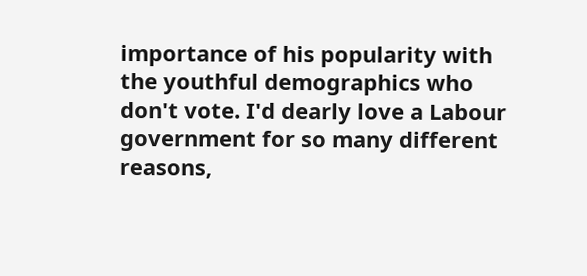importance of his popularity with the youthful demographics who don't vote. I'd dearly love a Labour government for so many different reasons,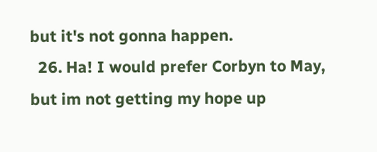but it's not gonna happen.
  26. Ha! I would prefer Corbyn to May, but im not getting my hope up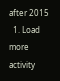after 2015
  1. Load more activity